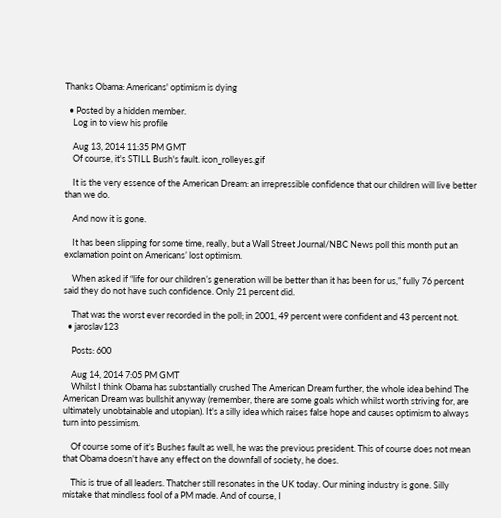Thanks Obama: Americans' optimism is dying

  • Posted by a hidden member.
    Log in to view his profile

    Aug 13, 2014 11:35 PM GMT
    Of course, it's STILL Bush's fault. icon_rolleyes.gif

    It is the very essence of the American Dream: an irrepressible confidence that our children will live better than we do.

    And now it is gone.

    It has been slipping for some time, really, but a Wall Street Journal/NBC News poll this month put an exclamation point on Americans’ lost optimism.

    When asked if “life for our children’s generation will be better than it has been for us,” fully 76 percent said they do not have such confidence. Only 21 percent did.

    That was the worst ever recorded in the poll; in 2001, 49 percent were confident and 43 percent not.
  • jaroslav123

    Posts: 600

    Aug 14, 2014 7:05 PM GMT
    Whilst I think Obama has substantially crushed The American Dream further, the whole idea behind The American Dream was bullshit anyway (remember, there are some goals which whilst worth striving for, are ultimately unobtainable and utopian). It's a silly idea which raises false hope and causes optimism to always turn into pessimism.

    Of course some of it's Bushes fault as well, he was the previous president. This of course does not mean that Obama doesn't have any effect on the downfall of society, he does.

    This is true of all leaders. Thatcher still resonates in the UK today. Our mining industry is gone. Silly mistake that mindless fool of a PM made. And of course, I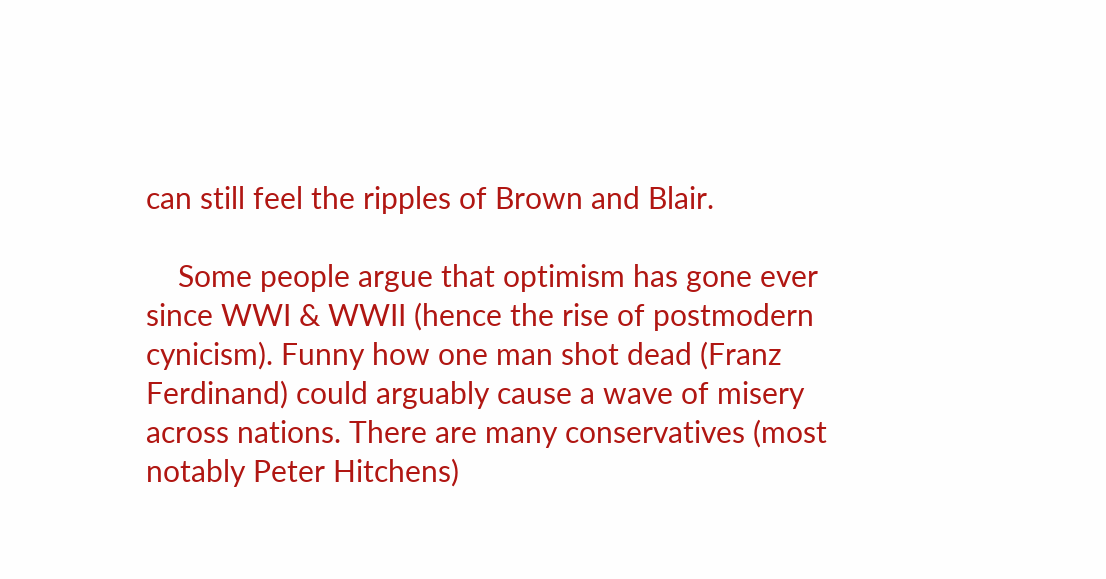can still feel the ripples of Brown and Blair.

    Some people argue that optimism has gone ever since WWI & WWII (hence the rise of postmodern cynicism). Funny how one man shot dead (Franz Ferdinand) could arguably cause a wave of misery across nations. There are many conservatives (most notably Peter Hitchens)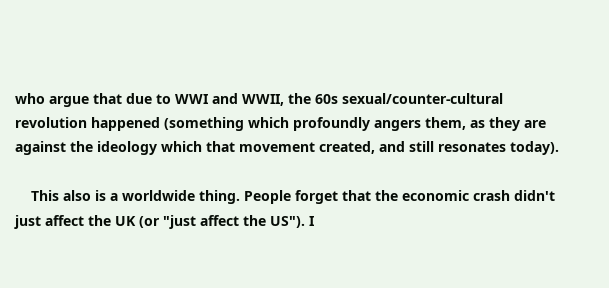who argue that due to WWI and WWII, the 60s sexual/counter-cultural revolution happened (something which profoundly angers them, as they are against the ideology which that movement created, and still resonates today).

    This also is a worldwide thing. People forget that the economic crash didn't just affect the UK (or "just affect the US"). I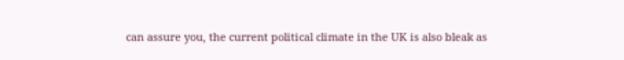can assure you, the current political climate in the UK is also bleak as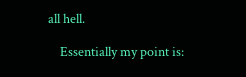all hell.

    Essentially my point is: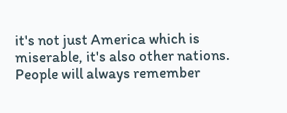it's not just America which is miserable, it's also other nations. People will always remember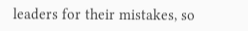leaders for their mistakes, so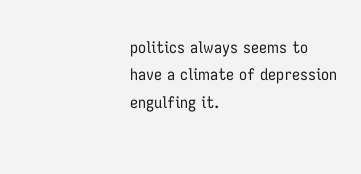politics always seems to have a climate of depression engulfing it.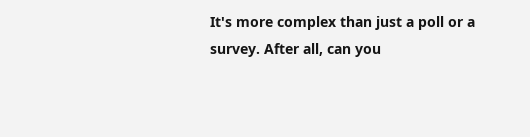It's more complex than just a poll or a survey. After all, can you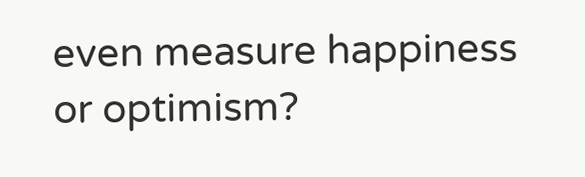even measure happiness or optimism?